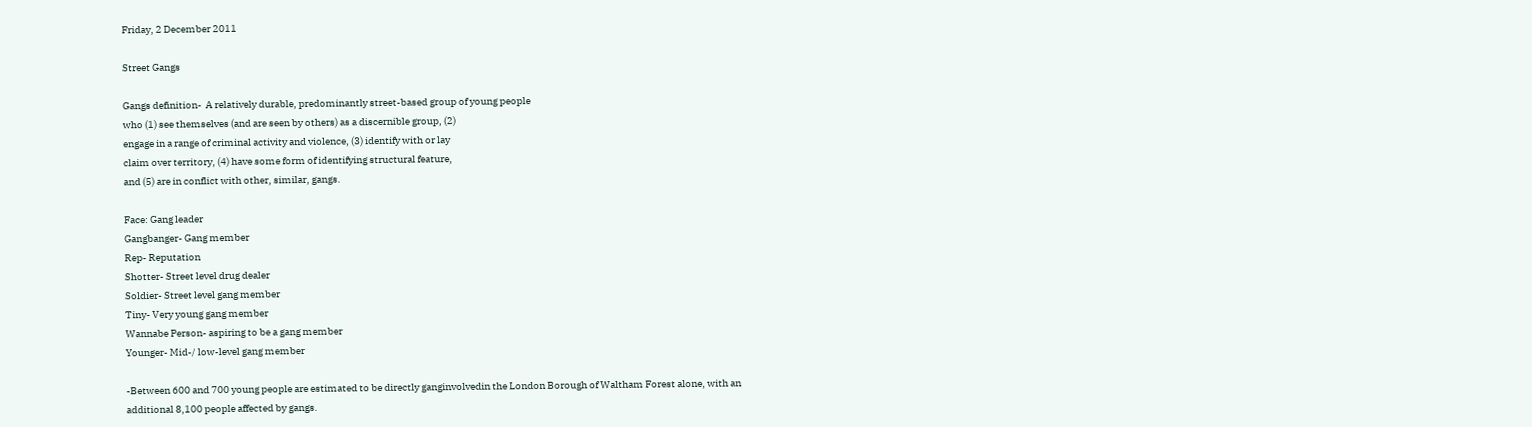Friday, 2 December 2011

Street Gangs

Gangs definition-  A relatively durable, predominantly street-based group of young people
who (1) see themselves (and are seen by others) as a discernible group, (2)
engage in a range of criminal activity and violence, (3) identify with or lay
claim over territory, (4) have some form of identifying structural feature,
and (5) are in conflict with other, similar, gangs.

Face: Gang leader
Gangbanger- Gang member
Rep- Reputation
Shotter- Street level drug dealer
Soldier- Street level gang member
Tiny- Very young gang member
Wannabe Person- aspiring to be a gang member
Younger- Mid-/ low-level gang member

-Between 600 and 700 young people are estimated to be directly ganginvolvedin the London Borough of Waltham Forest alone, with an
additional 8,100 people affected by gangs.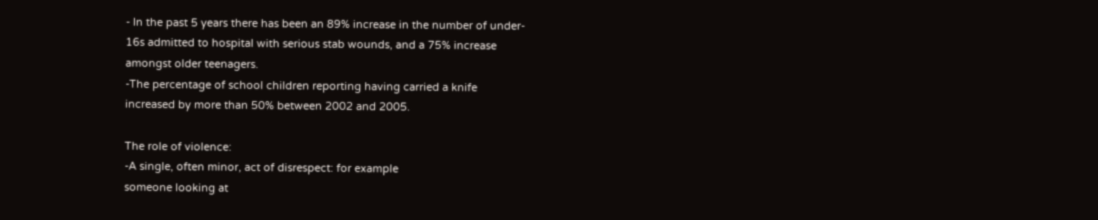- In the past 5 years there has been an 89% increase in the number of under-
16s admitted to hospital with serious stab wounds, and a 75% increase
amongst older teenagers.
-The percentage of school children reporting having carried a knife
increased by more than 50% between 2002 and 2005.

The role of violence:
-A single, often minor, act of disrespect: for example
someone looking at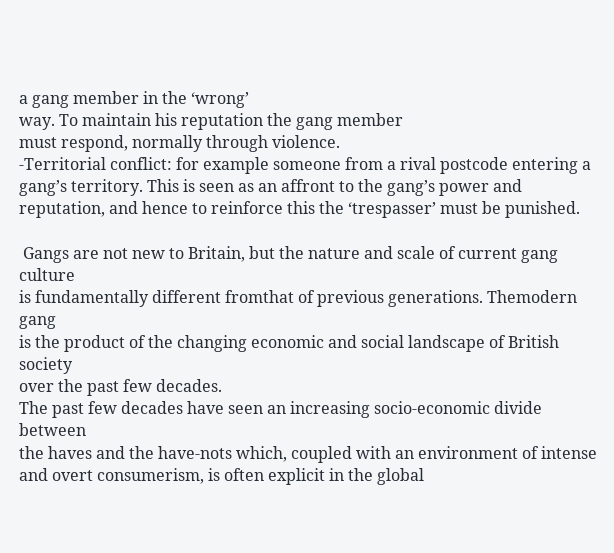a gang member in the ‘wrong’
way. To maintain his reputation the gang member
must respond, normally through violence.
-Territorial conflict: for example someone from a rival postcode entering a
gang’s territory. This is seen as an affront to the gang’s power and
reputation, and hence to reinforce this the ‘trespasser’ must be punished.

 Gangs are not new to Britain, but the nature and scale of current gang culture
is fundamentally different fromthat of previous generations. Themodern gang
is the product of the changing economic and social landscape of British society
over the past few decades.
The past few decades have seen an increasing socio-economic divide between
the haves and the have-nots which, coupled with an environment of intense
and overt consumerism, is often explicit in the global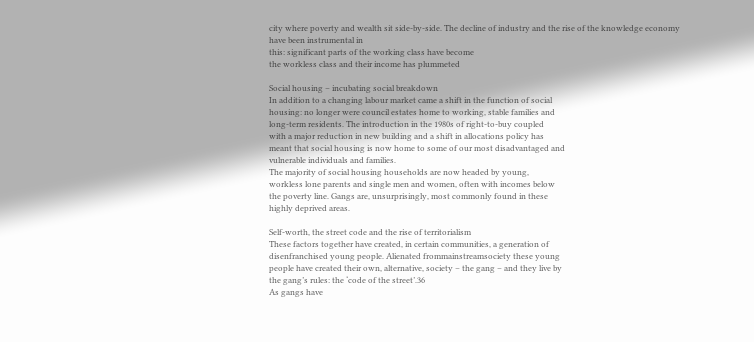city where poverty and wealth sit side-by-side. The decline of industry and the rise of the knowledge economy have been instrumental in
this: significant parts of the working class have become
the workless class and their income has plummeted

Social housing – incubating social breakdown
In addition to a changing labour market came a shift in the function of social
housing: no longer were council estates home to working, stable families and
long-term residents. The introduction in the 1980s of right-to-buy coupled
with a major reduction in new building and a shift in allocations policy has
meant that social housing is now home to some of our most disadvantaged and
vulnerable individuals and families.
The majority of social housing households are now headed by young,
workless lone parents and single men and women, often with incomes below
the poverty line. Gangs are, unsurprisingly, most commonly found in these
highly deprived areas.

Self-worth, the street code and the rise of territorialism
These factors together have created, in certain communities, a generation of
disenfranchised young people. Alienated frommainstreamsociety these young
people have created their own, alternative, society – the gang – and they live by
the gang’s rules: the ‘code of the street’.36
As gangs have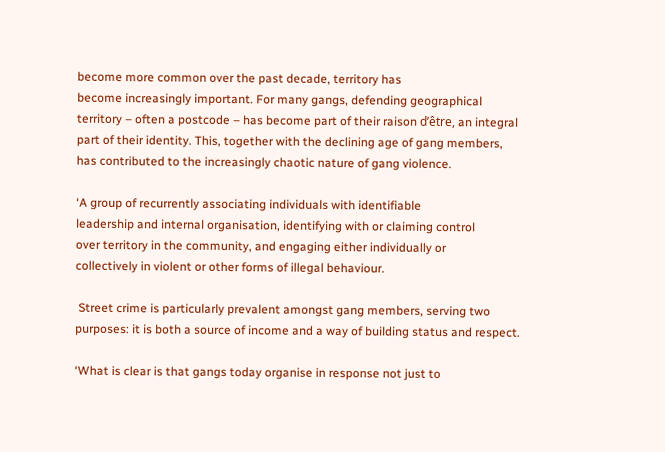become more common over the past decade, territory has
become increasingly important. For many gangs, defending geographical
territory – often a postcode – has become part of their raison d’être, an integral
part of their identity. This, together with the declining age of gang members,
has contributed to the increasingly chaotic nature of gang violence.

‘A group of recurrently associating individuals with identifiable
leadership and internal organisation, identifying with or claiming control
over territory in the community, and engaging either individually or
collectively in violent or other forms of illegal behaviour.

 Street crime is particularly prevalent amongst gang members, serving two
purposes: it is both a source of income and a way of building status and respect.

‘What is clear is that gangs today organise in response not just to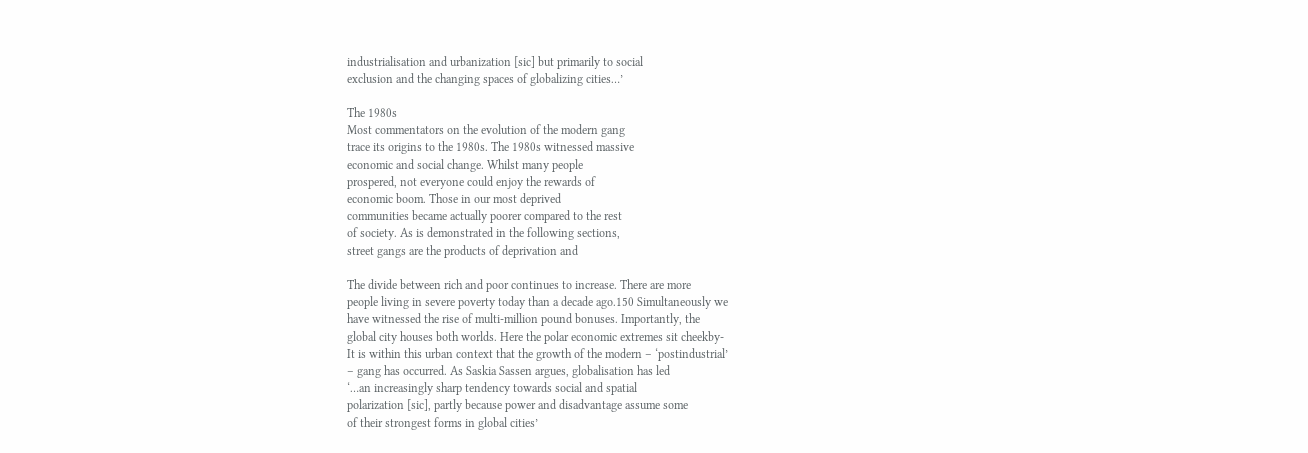industrialisation and urbanization [sic] but primarily to social
exclusion and the changing spaces of globalizing cities…’

The 1980s
Most commentators on the evolution of the modern gang
trace its origins to the 1980s. The 1980s witnessed massive
economic and social change. Whilst many people
prospered, not everyone could enjoy the rewards of
economic boom. Those in our most deprived
communities became actually poorer compared to the rest
of society. As is demonstrated in the following sections,
street gangs are the products of deprivation and

The divide between rich and poor continues to increase. There are more
people living in severe poverty today than a decade ago.150 Simultaneously we
have witnessed the rise of multi-million pound bonuses. Importantly, the
global city houses both worlds. Here the polar economic extremes sit cheekby-
It is within this urban context that the growth of the modern – ‘postindustrial’
– gang has occurred. As Saskia Sassen argues, globalisation has led
‘…an increasingly sharp tendency towards social and spatial
polarization [sic], partly because power and disadvantage assume some
of their strongest forms in global cities’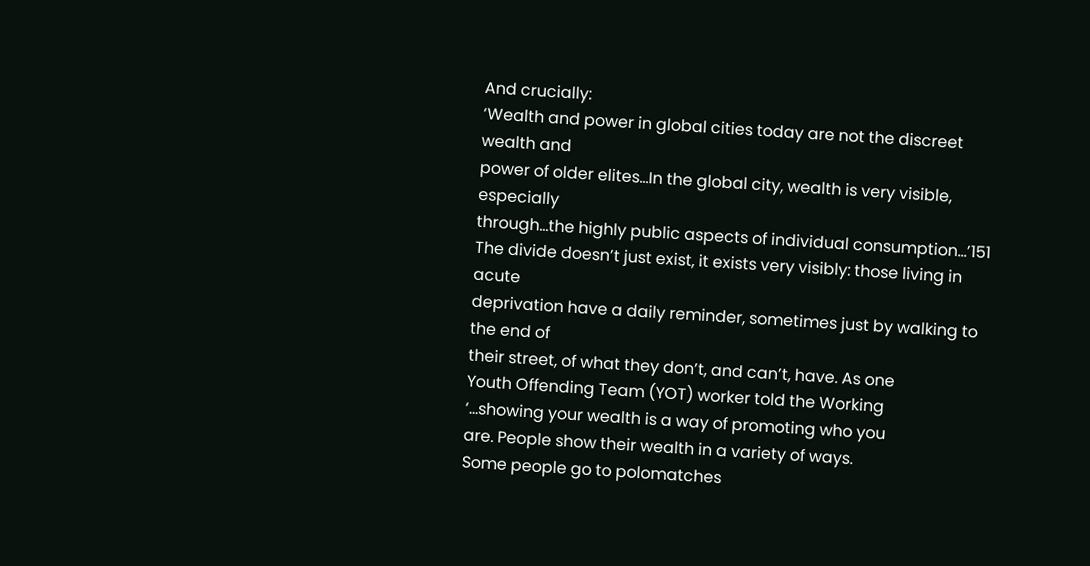And crucially:
‘Wealth and power in global cities today are not the discreet wealth and
power of older elites…In the global city, wealth is very visible, especially
through…the highly public aspects of individual consumption…’151
The divide doesn’t just exist, it exists very visibly: those living in acute
deprivation have a daily reminder, sometimes just by walking to the end of
their street, of what they don’t, and can’t, have. As one
Youth Offending Team (YOT) worker told the Working
‘…showing your wealth is a way of promoting who you
are. People show their wealth in a variety of ways.
Some people go to polomatches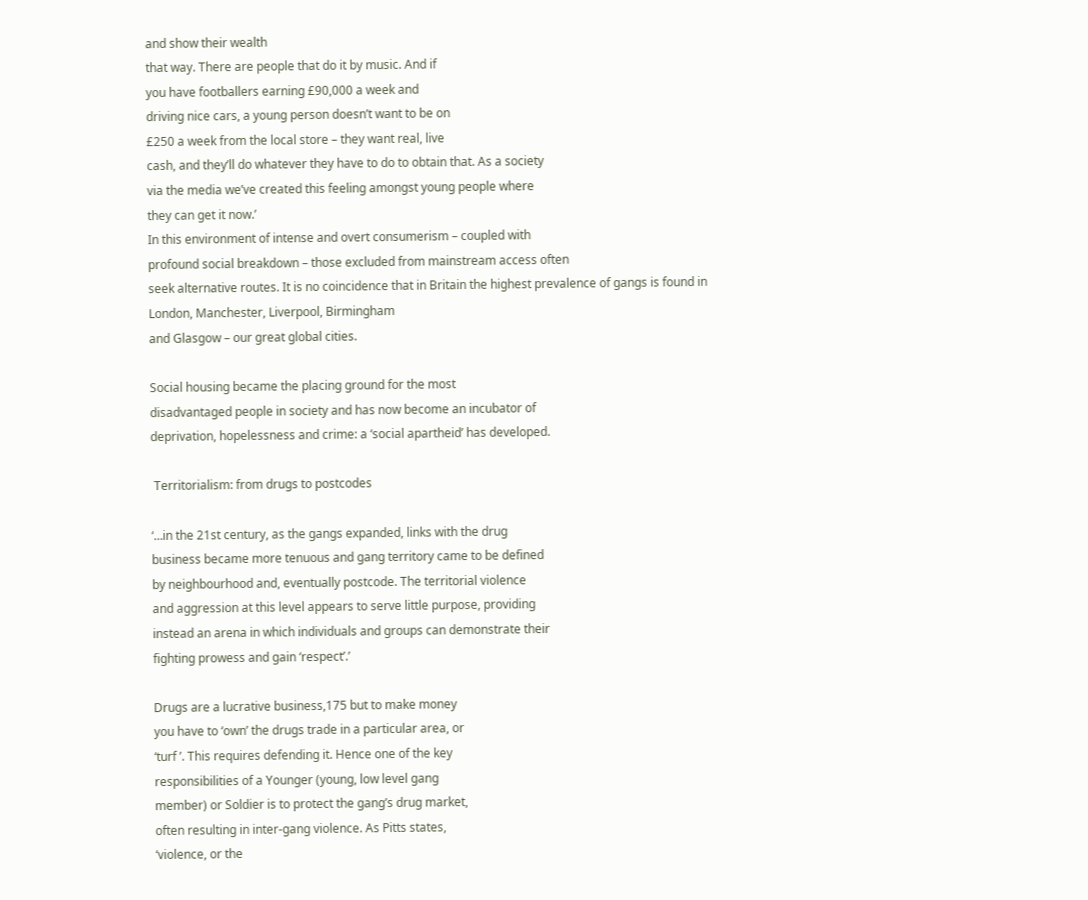and show their wealth
that way. There are people that do it by music. And if
you have footballers earning £90,000 a week and
driving nice cars, a young person doesn’t want to be on
£250 a week from the local store – they want real, live
cash, and they’ll do whatever they have to do to obtain that. As a society
via the media we’ve created this feeling amongst young people where
they can get it now.’
In this environment of intense and overt consumerism – coupled with
profound social breakdown – those excluded from mainstream access often
seek alternative routes. It is no coincidence that in Britain the highest prevalence of gangs is found in London, Manchester, Liverpool, Birmingham
and Glasgow – our great global cities.

Social housing became the placing ground for the most
disadvantaged people in society and has now become an incubator of
deprivation, hopelessness and crime: a ‘social apartheid’ has developed.

 Territorialism: from drugs to postcodes

‘…in the 21st century, as the gangs expanded, links with the drug
business became more tenuous and gang territory came to be defined
by neighbourhood and, eventually postcode. The territorial violence
and aggression at this level appears to serve little purpose, providing
instead an arena in which individuals and groups can demonstrate their
fighting prowess and gain ‘respect’.’

Drugs are a lucrative business,175 but to make money
you have to ‘own’ the drugs trade in a particular area, or
‘turf ’. This requires defending it. Hence one of the key
responsibilities of a Younger (young, low level gang
member) or Soldier is to protect the gang’s drug market,
often resulting in inter-gang violence. As Pitts states,
‘violence, or the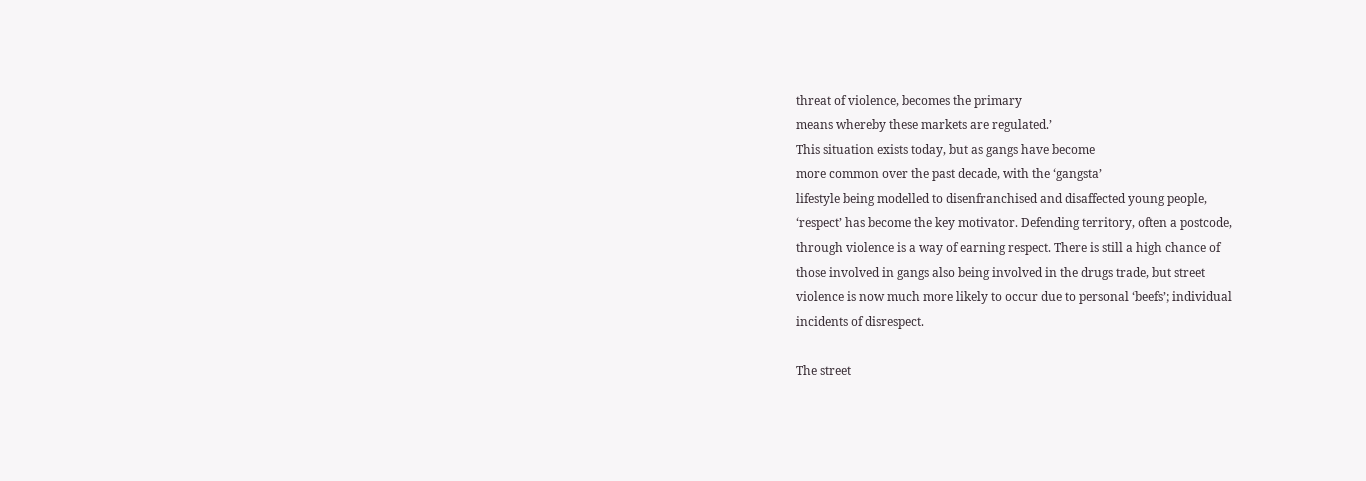threat of violence, becomes the primary
means whereby these markets are regulated.’
This situation exists today, but as gangs have become
more common over the past decade, with the ‘gangsta’
lifestyle being modelled to disenfranchised and disaffected young people,
‘respect’ has become the key motivator. Defending territory, often a postcode,
through violence is a way of earning respect. There is still a high chance of
those involved in gangs also being involved in the drugs trade, but street
violence is now much more likely to occur due to personal ‘beefs’; individual
incidents of disrespect.

The street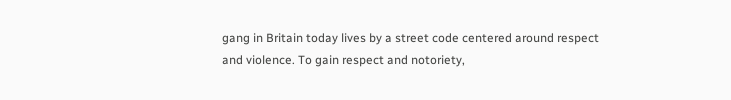gang in Britain today lives by a street code centered around respect
and violence. To gain respect and notoriety,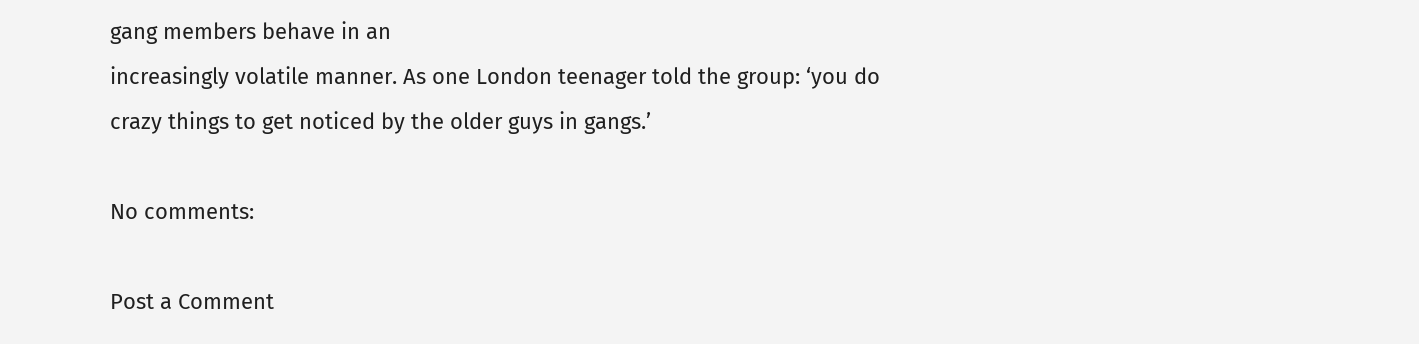gang members behave in an
increasingly volatile manner. As one London teenager told the group: ‘you do
crazy things to get noticed by the older guys in gangs.’

No comments:

Post a Comment